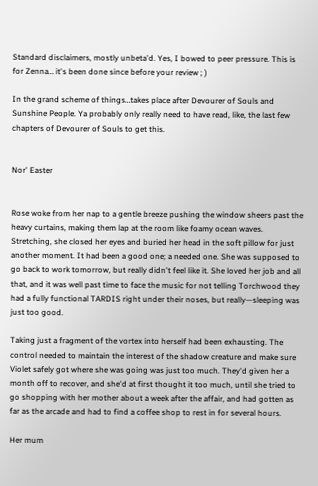Standard disclaimers, mostly unbeta'd. Yes, I bowed to peer pressure. This is for Zenna… it's been done since before your review ; )

In the grand scheme of things…takes place after Devourer of Souls and Sunshine People. Ya probably only really need to have read, like, the last few chapters of Devourer of Souls to get this.


Nor' Easter


Rose woke from her nap to a gentle breeze pushing the window sheers past the heavy curtains, making them lap at the room like foamy ocean waves. Stretching, she closed her eyes and buried her head in the soft pillow for just another moment. It had been a good one; a needed one. She was supposed to go back to work tomorrow, but really didn't feel like it. She loved her job and all that, and it was well past time to face the music for not telling Torchwood they had a fully functional TARDIS right under their noses, but really—sleeping was just too good.

Taking just a fragment of the vortex into herself had been exhausting. The control needed to maintain the interest of the shadow creature and make sure Violet safely got where she was going was just too much. They'd given her a month off to recover, and she'd at first thought it too much, until she tried to go shopping with her mother about a week after the affair, and had gotten as far as the arcade and had to find a coffee shop to rest in for several hours.

Her mum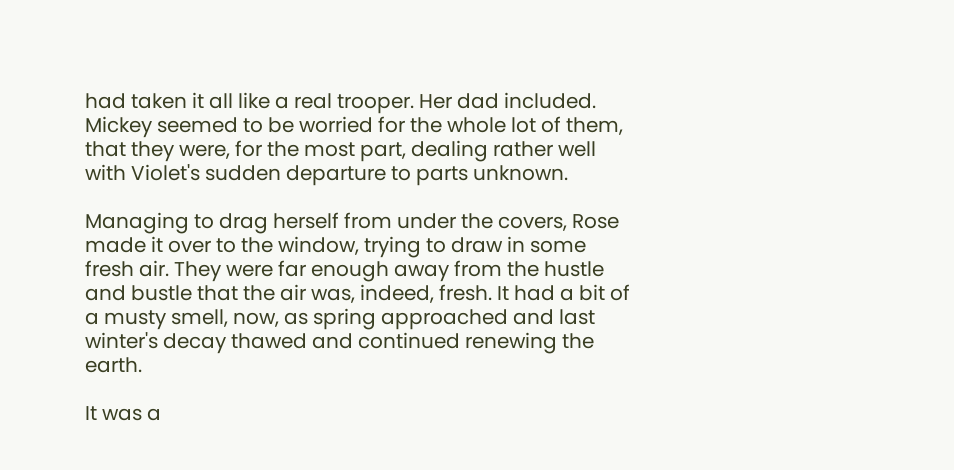had taken it all like a real trooper. Her dad included. Mickey seemed to be worried for the whole lot of them, that they were, for the most part, dealing rather well with Violet's sudden departure to parts unknown.

Managing to drag herself from under the covers, Rose made it over to the window, trying to draw in some fresh air. They were far enough away from the hustle and bustle that the air was, indeed, fresh. It had a bit of a musty smell, now, as spring approached and last winter's decay thawed and continued renewing the earth.

It was a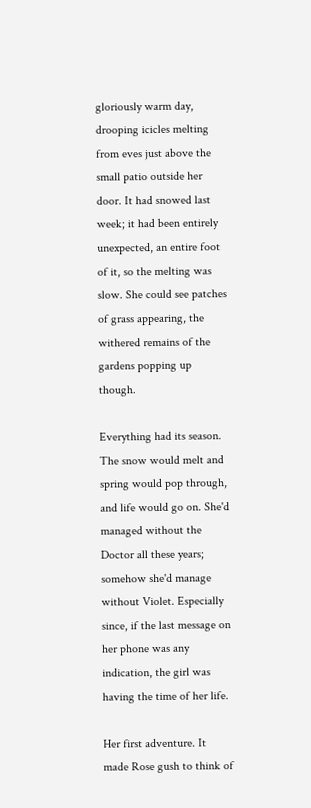gloriously warm day, drooping icicles melting from eves just above the small patio outside her door. It had snowed last week; it had been entirely unexpected, an entire foot of it, so the melting was slow. She could see patches of grass appearing, the withered remains of the gardens popping up though.

Everything had its season. The snow would melt and spring would pop through, and life would go on. She'd managed without the Doctor all these years; somehow she'd manage without Violet. Especially since, if the last message on her phone was any indication, the girl was having the time of her life.

Her first adventure. It made Rose gush to think of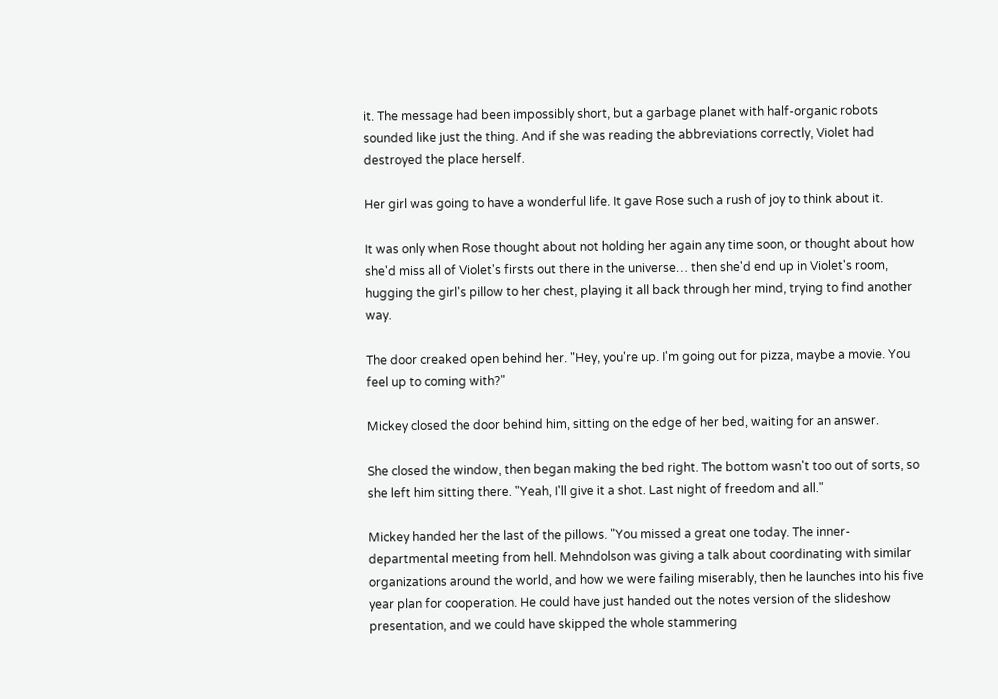it. The message had been impossibly short, but a garbage planet with half-organic robots sounded like just the thing. And if she was reading the abbreviations correctly, Violet had destroyed the place herself.

Her girl was going to have a wonderful life. It gave Rose such a rush of joy to think about it.

It was only when Rose thought about not holding her again any time soon, or thought about how she'd miss all of Violet's firsts out there in the universe… then she'd end up in Violet's room, hugging the girl's pillow to her chest, playing it all back through her mind, trying to find another way.

The door creaked open behind her. "Hey, you're up. I'm going out for pizza, maybe a movie. You feel up to coming with?"

Mickey closed the door behind him, sitting on the edge of her bed, waiting for an answer.

She closed the window, then began making the bed right. The bottom wasn't too out of sorts, so she left him sitting there. "Yeah, I'll give it a shot. Last night of freedom and all."

Mickey handed her the last of the pillows. "You missed a great one today. The inner-departmental meeting from hell. Mehndolson was giving a talk about coordinating with similar organizations around the world, and how we were failing miserably, then he launches into his five year plan for cooperation. He could have just handed out the notes version of the slideshow presentation, and we could have skipped the whole stammering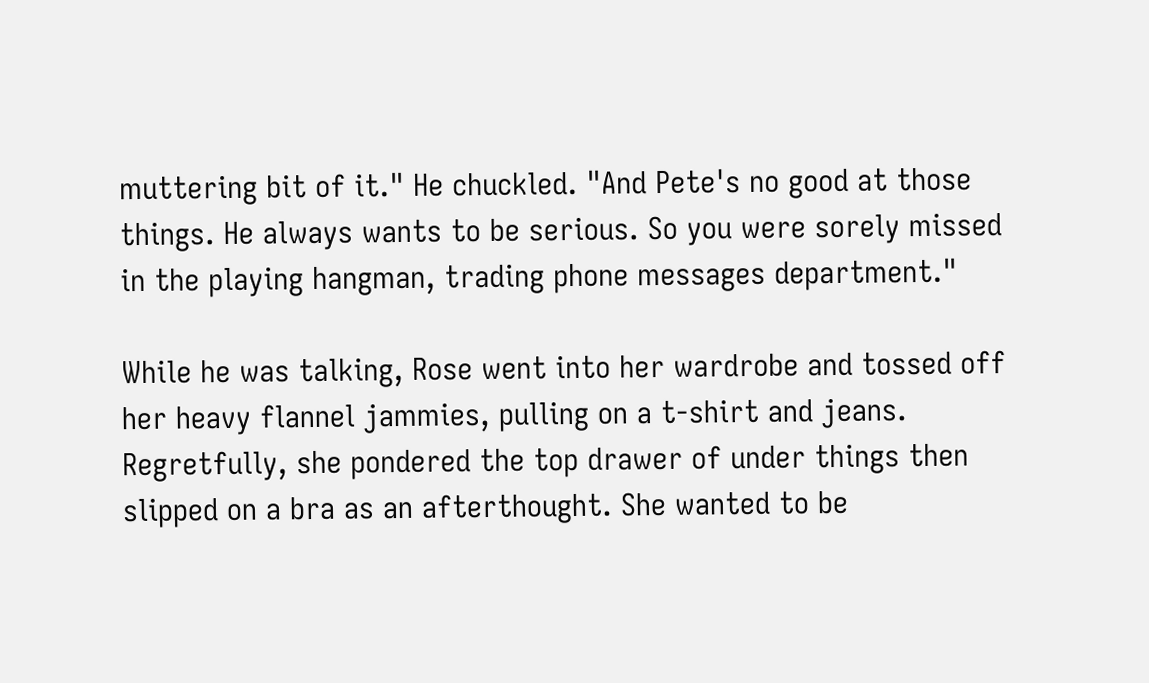muttering bit of it." He chuckled. "And Pete's no good at those things. He always wants to be serious. So you were sorely missed in the playing hangman, trading phone messages department."

While he was talking, Rose went into her wardrobe and tossed off her heavy flannel jammies, pulling on a t-shirt and jeans. Regretfully, she pondered the top drawer of under things then slipped on a bra as an afterthought. She wanted to be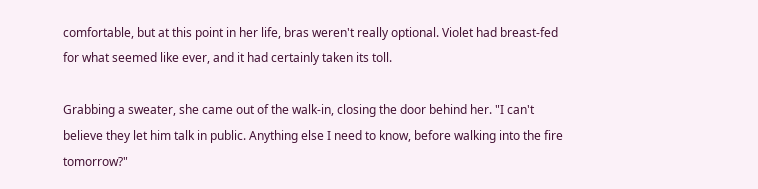comfortable, but at this point in her life, bras weren't really optional. Violet had breast-fed for what seemed like ever, and it had certainly taken its toll.

Grabbing a sweater, she came out of the walk-in, closing the door behind her. "I can't believe they let him talk in public. Anything else I need to know, before walking into the fire tomorrow?"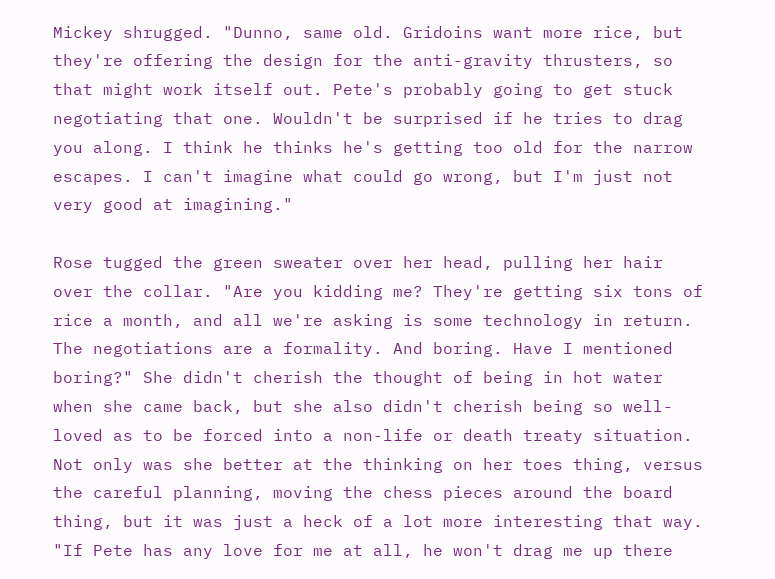Mickey shrugged. "Dunno, same old. Gridoins want more rice, but they're offering the design for the anti-gravity thrusters, so that might work itself out. Pete's probably going to get stuck negotiating that one. Wouldn't be surprised if he tries to drag you along. I think he thinks he's getting too old for the narrow escapes. I can't imagine what could go wrong, but I'm just not very good at imagining."

Rose tugged the green sweater over her head, pulling her hair over the collar. "Are you kidding me? They're getting six tons of rice a month, and all we're asking is some technology in return. The negotiations are a formality. And boring. Have I mentioned boring?" She didn't cherish the thought of being in hot water when she came back, but she also didn't cherish being so well-loved as to be forced into a non-life or death treaty situation. Not only was she better at the thinking on her toes thing, versus the careful planning, moving the chess pieces around the board thing, but it was just a heck of a lot more interesting that way. "If Pete has any love for me at all, he won't drag me up there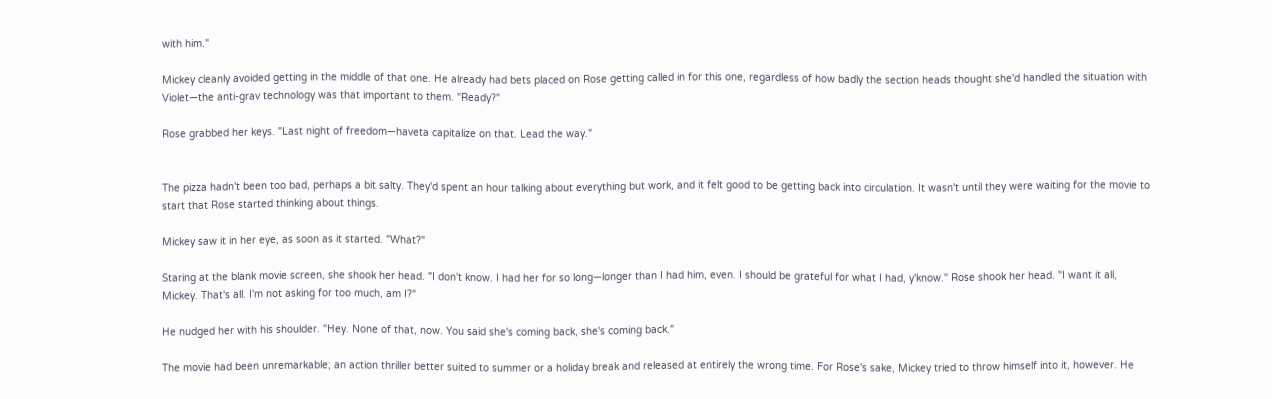with him."

Mickey cleanly avoided getting in the middle of that one. He already had bets placed on Rose getting called in for this one, regardless of how badly the section heads thought she'd handled the situation with Violet—the anti-grav technology was that important to them. "Ready?"

Rose grabbed her keys. "Last night of freedom—haveta capitalize on that. Lead the way."


The pizza hadn't been too bad, perhaps a bit salty. They'd spent an hour talking about everything but work, and it felt good to be getting back into circulation. It wasn't until they were waiting for the movie to start that Rose started thinking about things.

Mickey saw it in her eye, as soon as it started. "What?"

Staring at the blank movie screen, she shook her head. "I don't know. I had her for so long—longer than I had him, even. I should be grateful for what I had, y'know." Rose shook her head. "I want it all, Mickey. That's all. I'm not asking for too much, am I?"

He nudged her with his shoulder. "Hey. None of that, now. You said she's coming back, she's coming back."

The movie had been unremarkable; an action thriller better suited to summer or a holiday break and released at entirely the wrong time. For Rose's sake, Mickey tried to throw himself into it, however. He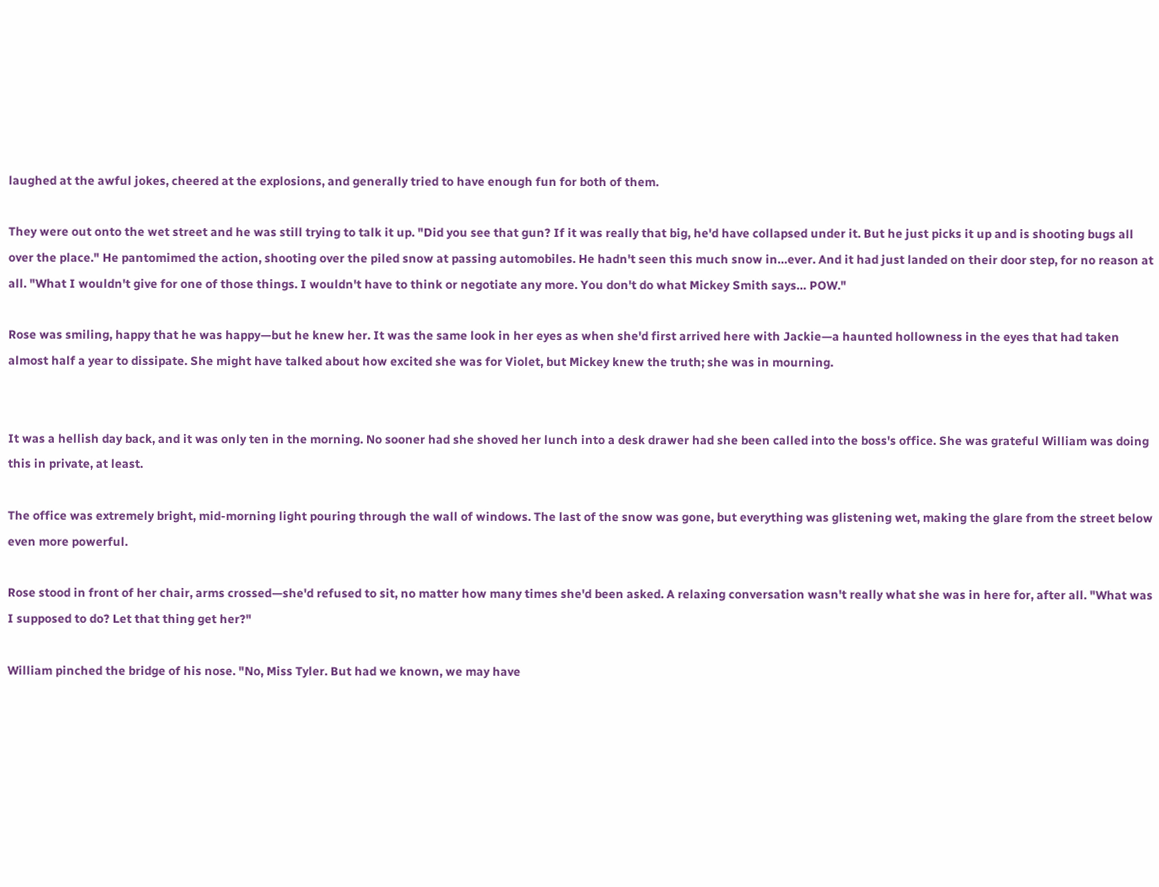laughed at the awful jokes, cheered at the explosions, and generally tried to have enough fun for both of them.

They were out onto the wet street and he was still trying to talk it up. "Did you see that gun? If it was really that big, he'd have collapsed under it. But he just picks it up and is shooting bugs all over the place." He pantomimed the action, shooting over the piled snow at passing automobiles. He hadn't seen this much snow in…ever. And it had just landed on their door step, for no reason at all. "What I wouldn't give for one of those things. I wouldn't have to think or negotiate any more. You don't do what Mickey Smith says… POW."

Rose was smiling, happy that he was happy—but he knew her. It was the same look in her eyes as when she'd first arrived here with Jackie—a haunted hollowness in the eyes that had taken almost half a year to dissipate. She might have talked about how excited she was for Violet, but Mickey knew the truth; she was in mourning.


It was a hellish day back, and it was only ten in the morning. No sooner had she shoved her lunch into a desk drawer had she been called into the boss's office. She was grateful William was doing this in private, at least.

The office was extremely bright, mid-morning light pouring through the wall of windows. The last of the snow was gone, but everything was glistening wet, making the glare from the street below even more powerful.

Rose stood in front of her chair, arms crossed—she'd refused to sit, no matter how many times she'd been asked. A relaxing conversation wasn't really what she was in here for, after all. "What was I supposed to do? Let that thing get her?"

William pinched the bridge of his nose. "No, Miss Tyler. But had we known, we may have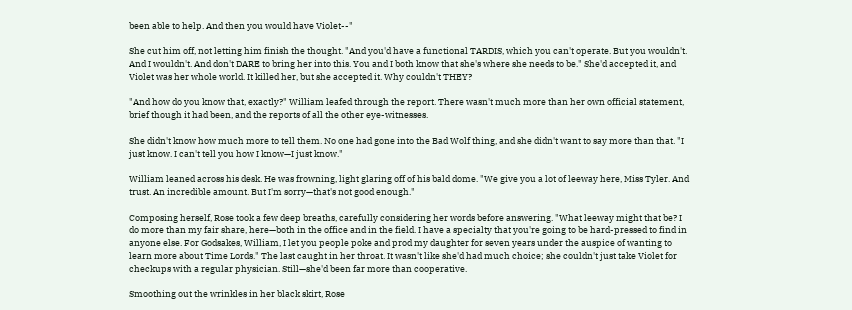been able to help. And then you would have Violet--"

She cut him off, not letting him finish the thought. "And you'd have a functional TARDIS, which you can't operate. But you wouldn't. And I wouldn't. And don't DARE to bring her into this. You and I both know that she's where she needs to be." She'd accepted it, and Violet was her whole world. It killed her, but she accepted it. Why couldn't THEY?

"And how do you know that, exactly?" William leafed through the report. There wasn't much more than her own official statement, brief though it had been, and the reports of all the other eye-witnesses.

She didn't know how much more to tell them. No one had gone into the Bad Wolf thing, and she didn't want to say more than that. "I just know. I can't tell you how I know—I just know."

William leaned across his desk. He was frowning, light glaring off of his bald dome. "We give you a lot of leeway here, Miss Tyler. And trust. An incredible amount. But I'm sorry—that's not good enough."

Composing herself, Rose took a few deep breaths, carefully considering her words before answering. "What leeway might that be? I do more than my fair share, here—both in the office and in the field. I have a specialty that you're going to be hard-pressed to find in anyone else. For Godsakes, William, I let you people poke and prod my daughter for seven years under the auspice of wanting to learn more about Time Lords." The last caught in her throat. It wasn't like she'd had much choice; she couldn't just take Violet for checkups with a regular physician. Still—she'd been far more than cooperative.

Smoothing out the wrinkles in her black skirt, Rose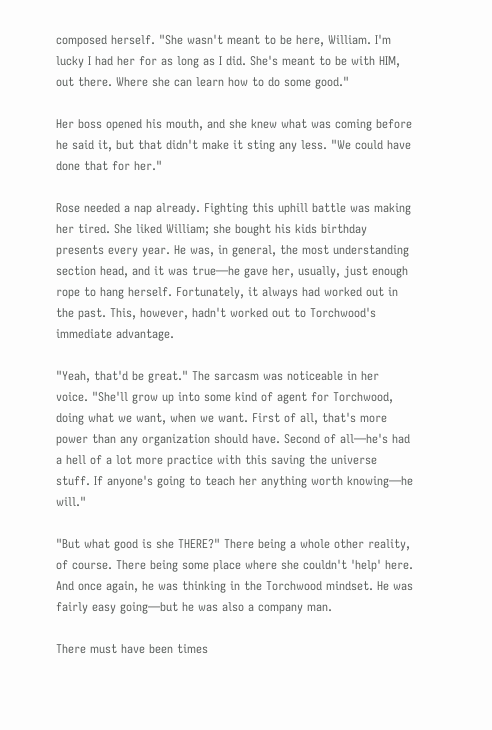composed herself. "She wasn't meant to be here, William. I'm lucky I had her for as long as I did. She's meant to be with HIM, out there. Where she can learn how to do some good."

Her boss opened his mouth, and she knew what was coming before he said it, but that didn't make it sting any less. "We could have done that for her."

Rose needed a nap already. Fighting this uphill battle was making her tired. She liked William; she bought his kids birthday presents every year. He was, in general, the most understanding section head, and it was true—he gave her, usually, just enough rope to hang herself. Fortunately, it always had worked out in the past. This, however, hadn't worked out to Torchwood's immediate advantage.

"Yeah, that'd be great." The sarcasm was noticeable in her voice. "She'll grow up into some kind of agent for Torchwood, doing what we want, when we want. First of all, that's more power than any organization should have. Second of all—he's had a hell of a lot more practice with this saving the universe stuff. If anyone's going to teach her anything worth knowing—he will."

"But what good is she THERE?" There being a whole other reality, of course. There being some place where she couldn't 'help' here. And once again, he was thinking in the Torchwood mindset. He was fairly easy going—but he was also a company man.

There must have been times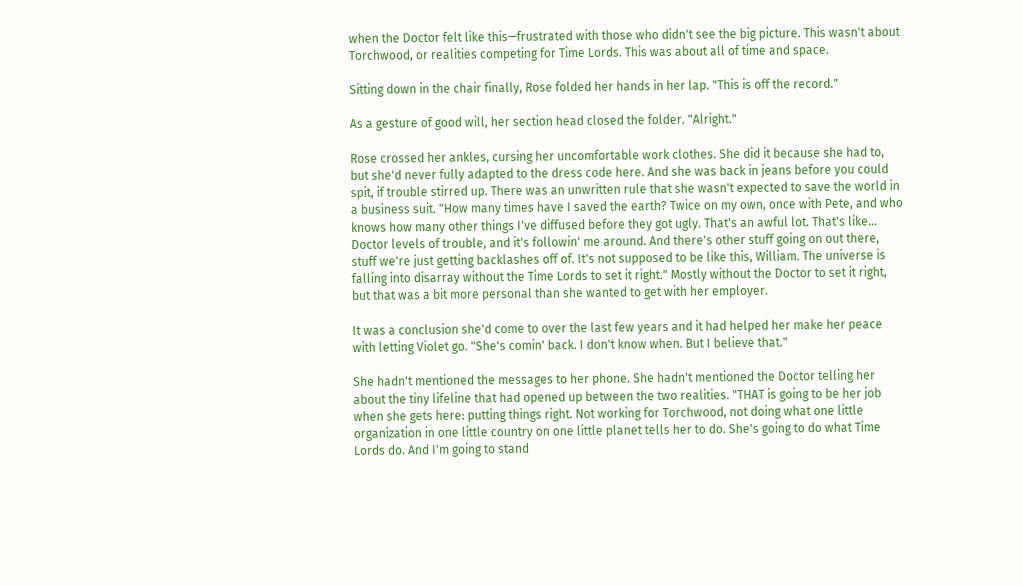when the Doctor felt like this—frustrated with those who didn't see the big picture. This wasn't about Torchwood, or realities competing for Time Lords. This was about all of time and space.

Sitting down in the chair finally, Rose folded her hands in her lap. "This is off the record."

As a gesture of good will, her section head closed the folder. "Alright."

Rose crossed her ankles, cursing her uncomfortable work clothes. She did it because she had to, but she'd never fully adapted to the dress code here. And she was back in jeans before you could spit, if trouble stirred up. There was an unwritten rule that she wasn't expected to save the world in a business suit. "How many times have I saved the earth? Twice on my own, once with Pete, and who knows how many other things I've diffused before they got ugly. That's an awful lot. That's like… Doctor levels of trouble, and it's followin' me around. And there's other stuff going on out there, stuff we're just getting backlashes off of. It's not supposed to be like this, William. The universe is falling into disarray without the Time Lords to set it right." Mostly without the Doctor to set it right, but that was a bit more personal than she wanted to get with her employer.

It was a conclusion she'd come to over the last few years and it had helped her make her peace with letting Violet go. "She's comin' back. I don't know when. But I believe that."

She hadn't mentioned the messages to her phone. She hadn't mentioned the Doctor telling her about the tiny lifeline that had opened up between the two realities. "THAT is going to be her job when she gets here: putting things right. Not working for Torchwood, not doing what one little organization in one little country on one little planet tells her to do. She's going to do what Time Lords do. And I'm going to stand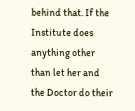behind that. If the Institute does anything other than let her and the Doctor do their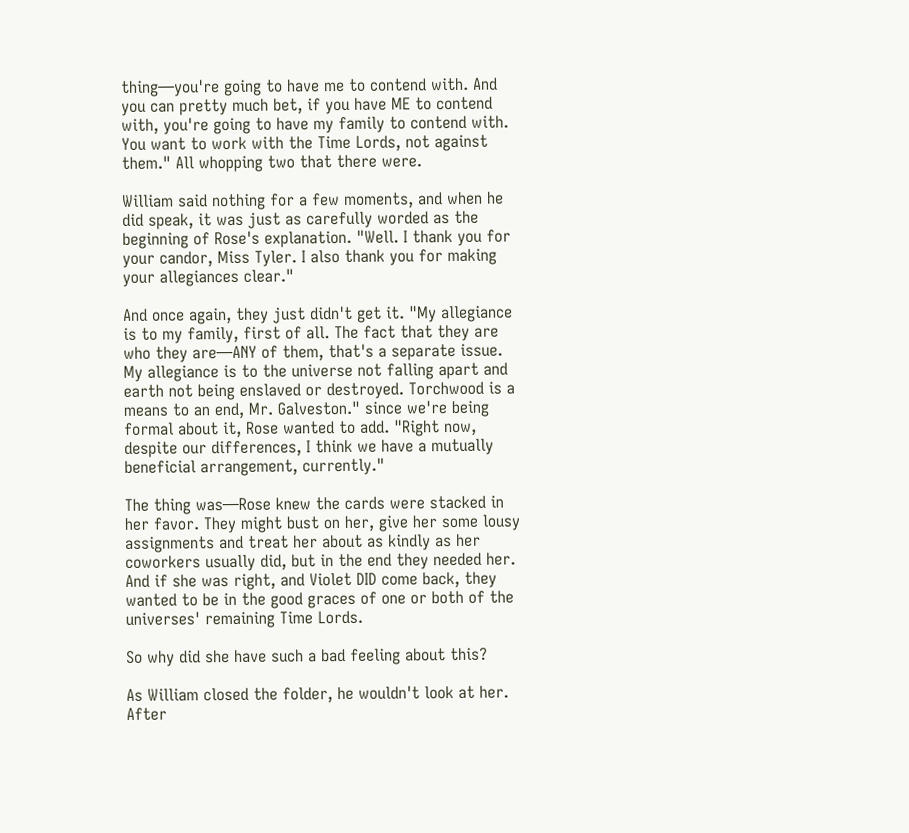thing—you're going to have me to contend with. And you can pretty much bet, if you have ME to contend with, you're going to have my family to contend with. You want to work with the Time Lords, not against them." All whopping two that there were.

William said nothing for a few moments, and when he did speak, it was just as carefully worded as the beginning of Rose's explanation. "Well. I thank you for your candor, Miss Tyler. I also thank you for making your allegiances clear."

And once again, they just didn't get it. "My allegiance is to my family, first of all. The fact that they are who they are—ANY of them, that's a separate issue. My allegiance is to the universe not falling apart and earth not being enslaved or destroyed. Torchwood is a means to an end, Mr. Galveston." since we're being formal about it, Rose wanted to add. "Right now, despite our differences, I think we have a mutually beneficial arrangement, currently."

The thing was—Rose knew the cards were stacked in her favor. They might bust on her, give her some lousy assignments and treat her about as kindly as her coworkers usually did, but in the end they needed her. And if she was right, and Violet DID come back, they wanted to be in the good graces of one or both of the universes' remaining Time Lords.

So why did she have such a bad feeling about this?

As William closed the folder, he wouldn't look at her. After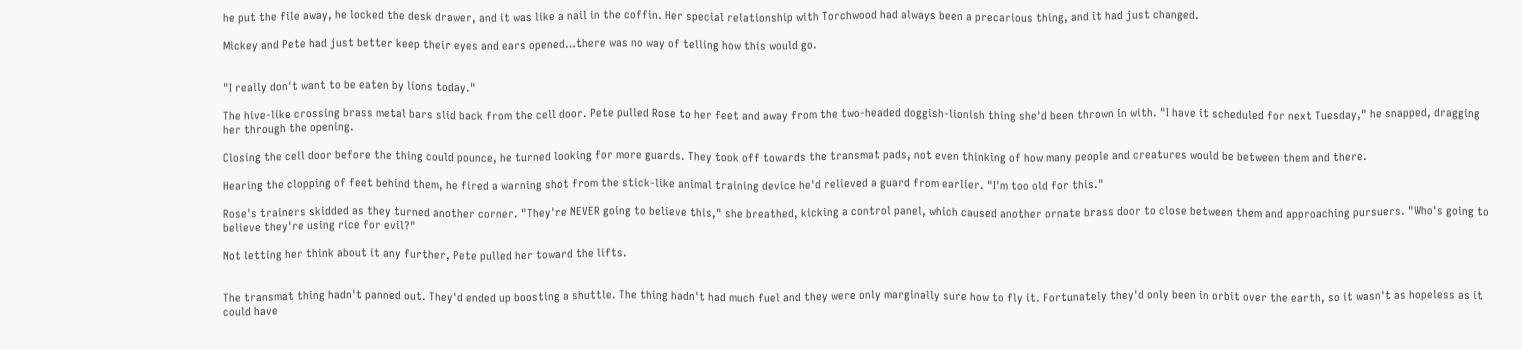he put the file away, he locked the desk drawer, and it was like a nail in the coffin. Her special relationship with Torchwood had always been a precarious thing, and it had just changed.

Mickey and Pete had just better keep their eyes and ears opened…there was no way of telling how this would go.


"I really don't want to be eaten by lions today."

The hive-like crossing brass metal bars slid back from the cell door. Pete pulled Rose to her feet and away from the two-headed doggish-lionish thing she'd been thrown in with. "I have it scheduled for next Tuesday," he snapped, dragging her through the opening.

Closing the cell door before the thing could pounce, he turned looking for more guards. They took off towards the transmat pads, not even thinking of how many people and creatures would be between them and there.

Hearing the clopping of feet behind them, he fired a warning shot from the stick-like animal training device he'd relieved a guard from earlier. "I'm too old for this."

Rose's trainers skidded as they turned another corner. "They're NEVER going to believe this," she breathed, kicking a control panel, which caused another ornate brass door to close between them and approaching pursuers. "Who's going to believe they're using rice for evil?"

Not letting her think about it any further, Pete pulled her toward the lifts.


The transmat thing hadn't panned out. They'd ended up boosting a shuttle. The thing hadn't had much fuel and they were only marginally sure how to fly it. Fortunately they'd only been in orbit over the earth, so it wasn't as hopeless as it could have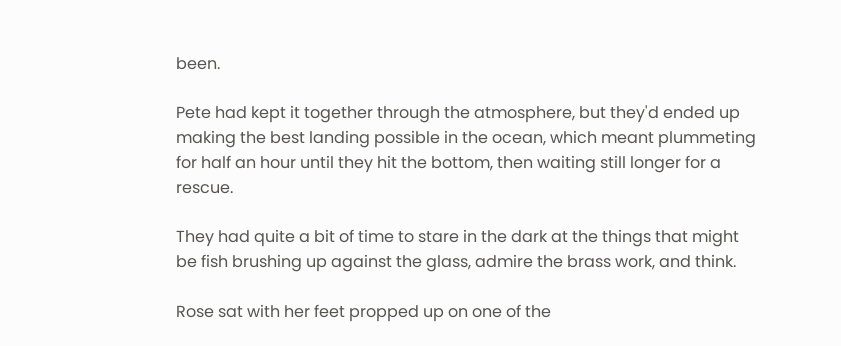been.

Pete had kept it together through the atmosphere, but they'd ended up making the best landing possible in the ocean, which meant plummeting for half an hour until they hit the bottom, then waiting still longer for a rescue.

They had quite a bit of time to stare in the dark at the things that might be fish brushing up against the glass, admire the brass work, and think.

Rose sat with her feet propped up on one of the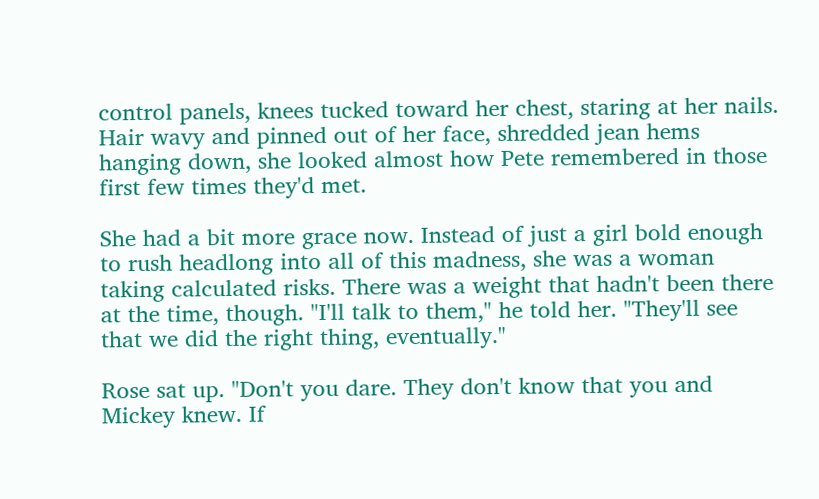control panels, knees tucked toward her chest, staring at her nails. Hair wavy and pinned out of her face, shredded jean hems hanging down, she looked almost how Pete remembered in those first few times they'd met.

She had a bit more grace now. Instead of just a girl bold enough to rush headlong into all of this madness, she was a woman taking calculated risks. There was a weight that hadn't been there at the time, though. "I'll talk to them," he told her. "They'll see that we did the right thing, eventually."

Rose sat up. "Don't you dare. They don't know that you and Mickey knew. If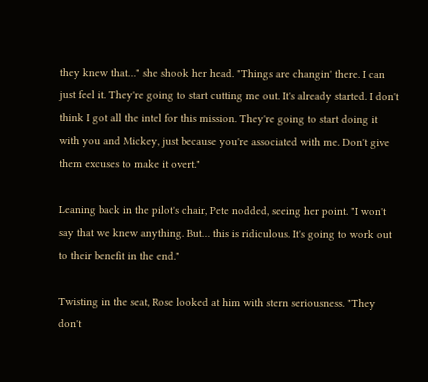they knew that…" she shook her head. "Things are changin' there. I can just feel it. They're going to start cutting me out. It's already started. I don't think I got all the intel for this mission. They're going to start doing it with you and Mickey, just because you're associated with me. Don't give them excuses to make it overt."

Leaning back in the pilot's chair, Pete nodded, seeing her point. "I won't say that we knew anything. But… this is ridiculous. It's going to work out to their benefit in the end."

Twisting in the seat, Rose looked at him with stern seriousness. "They don't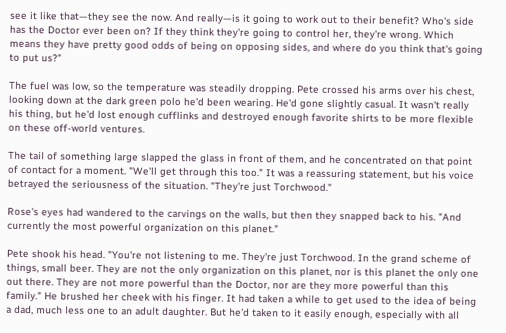see it like that—they see the now. And really—is it going to work out to their benefit? Who's side has the Doctor ever been on? If they think they're going to control her, they're wrong. Which means they have pretty good odds of being on opposing sides, and where do you think that's going to put us?"

The fuel was low, so the temperature was steadily dropping. Pete crossed his arms over his chest, looking down at the dark green polo he'd been wearing. He'd gone slightly casual. It wasn't really his thing, but he'd lost enough cufflinks and destroyed enough favorite shirts to be more flexible on these off-world ventures.

The tail of something large slapped the glass in front of them, and he concentrated on that point of contact for a moment. "We'll get through this too." It was a reassuring statement, but his voice betrayed the seriousness of the situation. "They're just Torchwood."

Rose's eyes had wandered to the carvings on the walls, but then they snapped back to his. "And currently the most powerful organization on this planet."

Pete shook his head. "You're not listening to me. They're just Torchwood. In the grand scheme of things, small beer. They are not the only organization on this planet, nor is this planet the only one out there. They are not more powerful than the Doctor, nor are they more powerful than this family." He brushed her cheek with his finger. It had taken a while to get used to the idea of being a dad, much less one to an adult daughter. But he'd taken to it easily enough, especially with all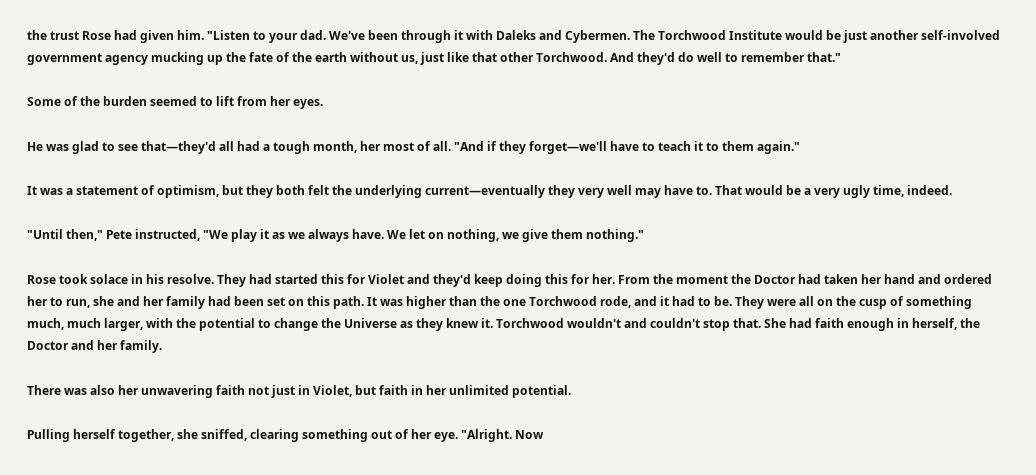the trust Rose had given him. "Listen to your dad. We've been through it with Daleks and Cybermen. The Torchwood Institute would be just another self-involved government agency mucking up the fate of the earth without us, just like that other Torchwood. And they'd do well to remember that."

Some of the burden seemed to lift from her eyes.

He was glad to see that—they'd all had a tough month, her most of all. "And if they forget—we'll have to teach it to them again."

It was a statement of optimism, but they both felt the underlying current—eventually they very well may have to. That would be a very ugly time, indeed.

"Until then," Pete instructed, "We play it as we always have. We let on nothing, we give them nothing."

Rose took solace in his resolve. They had started this for Violet and they'd keep doing this for her. From the moment the Doctor had taken her hand and ordered her to run, she and her family had been set on this path. It was higher than the one Torchwood rode, and it had to be. They were all on the cusp of something much, much larger, with the potential to change the Universe as they knew it. Torchwood wouldn't and couldn't stop that. She had faith enough in herself, the Doctor and her family.

There was also her unwavering faith not just in Violet, but faith in her unlimited potential.

Pulling herself together, she sniffed, clearing something out of her eye. "Alright. Now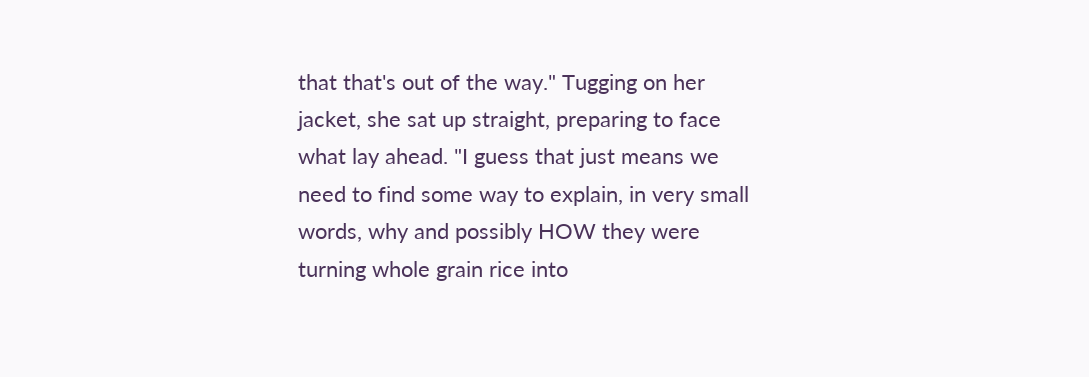that that's out of the way." Tugging on her jacket, she sat up straight, preparing to face what lay ahead. "I guess that just means we need to find some way to explain, in very small words, why and possibly HOW they were turning whole grain rice into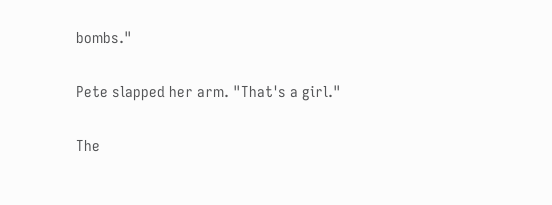bombs."

Pete slapped her arm. "That's a girl."

The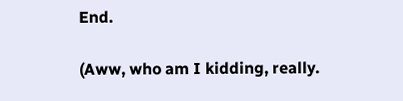End.

(Aww, who am I kidding, really.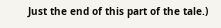Just the end of this part of the tale.)